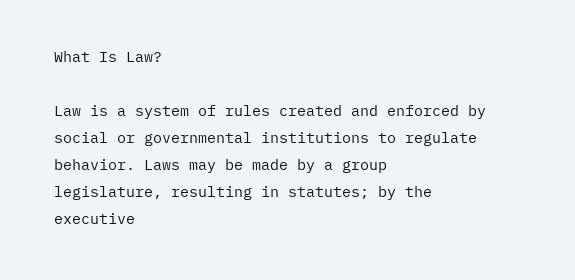What Is Law?

Law is a system of rules created and enforced by social or governmental institutions to regulate behavior. Laws may be made by a group legislature, resulting in statutes; by the executive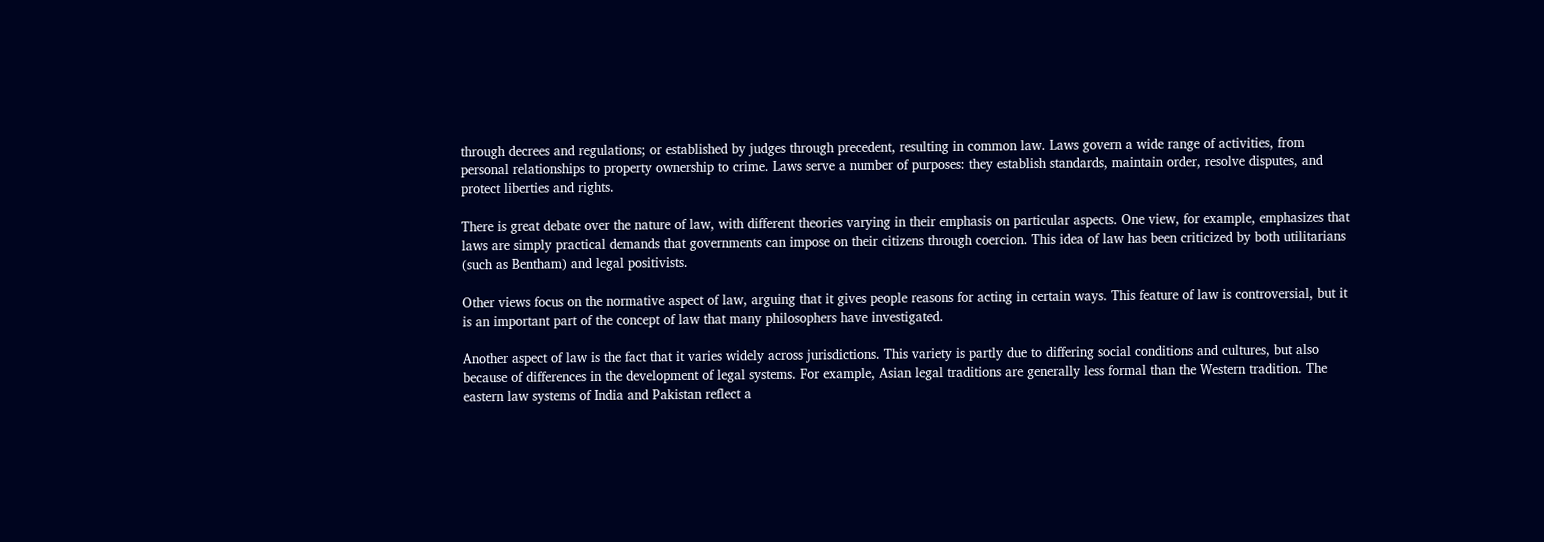through decrees and regulations; or established by judges through precedent, resulting in common law. Laws govern a wide range of activities, from personal relationships to property ownership to crime. Laws serve a number of purposes: they establish standards, maintain order, resolve disputes, and protect liberties and rights.

There is great debate over the nature of law, with different theories varying in their emphasis on particular aspects. One view, for example, emphasizes that laws are simply practical demands that governments can impose on their citizens through coercion. This idea of law has been criticized by both utilitarians (such as Bentham) and legal positivists.

Other views focus on the normative aspect of law, arguing that it gives people reasons for acting in certain ways. This feature of law is controversial, but it is an important part of the concept of law that many philosophers have investigated.

Another aspect of law is the fact that it varies widely across jurisdictions. This variety is partly due to differing social conditions and cultures, but also because of differences in the development of legal systems. For example, Asian legal traditions are generally less formal than the Western tradition. The eastern law systems of India and Pakistan reflect a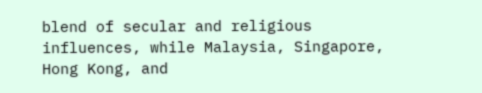blend of secular and religious influences, while Malaysia, Singapore, Hong Kong, and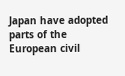Japan have adopted parts of the European civil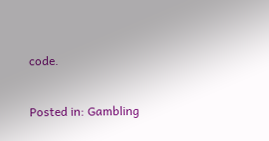code.

Posted in: Gambling